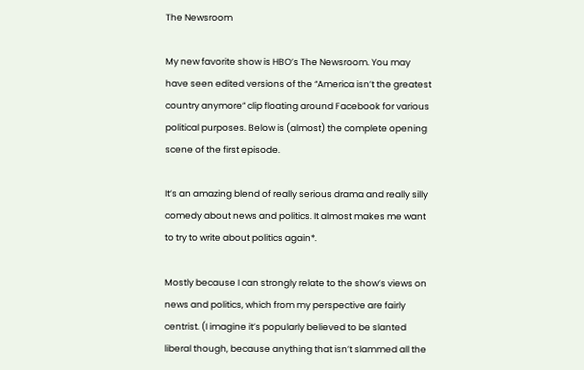The Newsroom

My new favorite show is HBO’s The Newsroom. You may have seen edited versions of the “America isn’t the greatest country anymore” clip floating around Facebook for various political purposes. Below is (almost) the complete opening scene of the first episode.

It’s an amazing blend of really serious drama and really silly comedy about news and politics. It almost makes me want to try to write about politics again*.

Mostly because I can strongly relate to the show’s views on news and politics, which from my perspective are fairly centrist. (I imagine it’s popularly believed to be slanted liberal though, because anything that isn’t slammed all the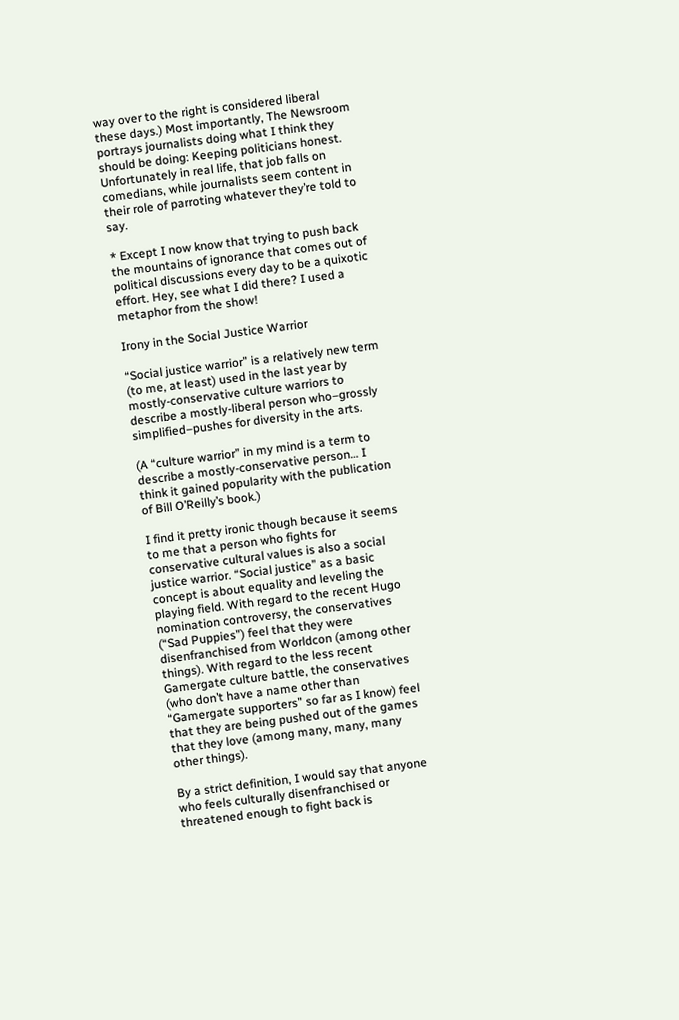way over to the right is considered liberal these days.) Most importantly, The Newsroom portrays journalists doing what I think they should be doing: Keeping politicians honest. Unfortunately in real life, that job falls on comedians, while journalists seem content in their role of parroting whatever they’re told to say.

* Except I now know that trying to push back the mountains of ignorance that comes out of political discussions every day to be a quixotic effort. Hey, see what I did there? I used a metaphor from the show!

Irony in the Social Justice Warrior

“Social justice warrior” is a relatively new term (to me, at least) used in the last year by mostly-conservative culture warriors to describe a mostly-liberal person who–grossly simplified–pushes for diversity in the arts.

(A “culture warrior” in my mind is a term to describe a mostly-conservative person… I think it gained popularity with the publication of Bill O’Reilly’s book.)

I find it pretty ironic though because it seems to me that a person who fights for conservative cultural values is also a social justice warrior. “Social justice” as a basic concept is about equality and leveling the playing field. With regard to the recent Hugo nomination controversy, the conservatives (“Sad Puppies”) feel that they were disenfranchised from Worldcon (among other things). With regard to the less recent Gamergate culture battle, the conservatives (who don’t have a name other than “Gamergate supporters” so far as I know) feel that they are being pushed out of the games that they love (among many, many, many other things).

By a strict definition, I would say that anyone who feels culturally disenfranchised or threatened enough to fight back is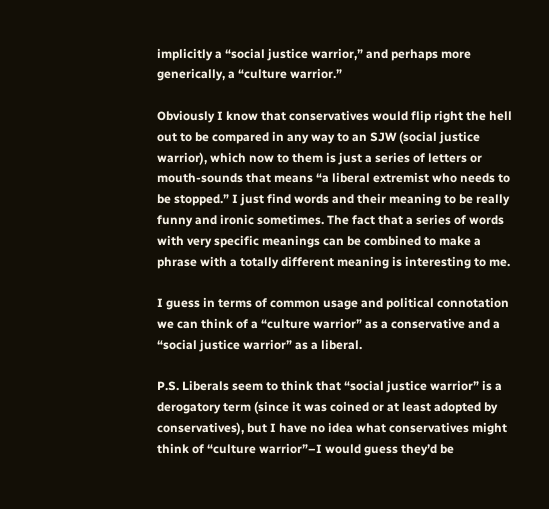implicitly a “social justice warrior,” and perhaps more generically, a “culture warrior.”

Obviously I know that conservatives would flip right the hell out to be compared in any way to an SJW (social justice warrior), which now to them is just a series of letters or mouth-sounds that means “a liberal extremist who needs to be stopped.” I just find words and their meaning to be really funny and ironic sometimes. The fact that a series of words with very specific meanings can be combined to make a phrase with a totally different meaning is interesting to me.

I guess in terms of common usage and political connotation we can think of a “culture warrior” as a conservative and a “social justice warrior” as a liberal.

P.S. Liberals seem to think that “social justice warrior” is a derogatory term (since it was coined or at least adopted by conservatives), but I have no idea what conservatives might think of “culture warrior”–I would guess they’d be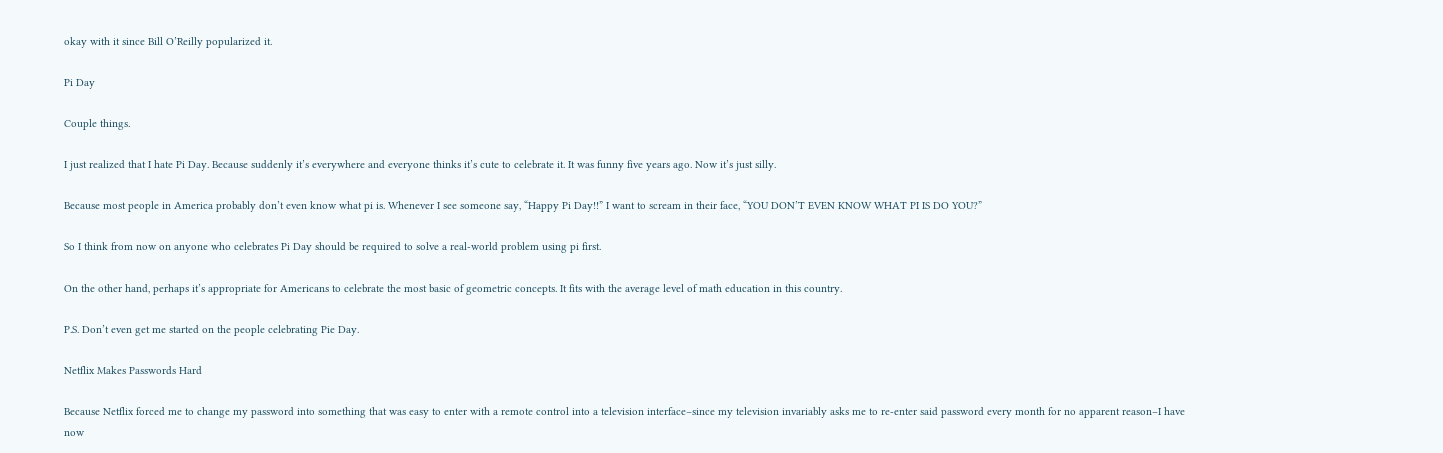okay with it since Bill O’Reilly popularized it.

Pi Day

Couple things.

I just realized that I hate Pi Day. Because suddenly it’s everywhere and everyone thinks it’s cute to celebrate it. It was funny five years ago. Now it’s just silly.

Because most people in America probably don’t even know what pi is. Whenever I see someone say, “Happy Pi Day!!” I want to scream in their face, “YOU DON’T EVEN KNOW WHAT PI IS DO YOU?”

So I think from now on anyone who celebrates Pi Day should be required to solve a real-world problem using pi first.

On the other hand, perhaps it’s appropriate for Americans to celebrate the most basic of geometric concepts. It fits with the average level of math education in this country.

P.S. Don’t even get me started on the people celebrating Pie Day.

Netflix Makes Passwords Hard

Because Netflix forced me to change my password into something that was easy to enter with a remote control into a television interface–since my television invariably asks me to re-enter said password every month for no apparent reason–I have now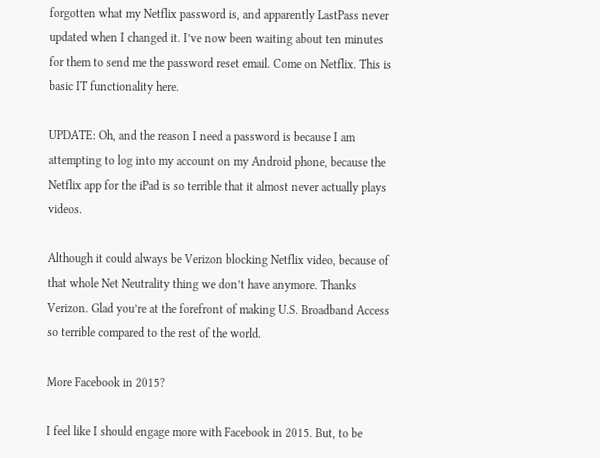forgotten what my Netflix password is, and apparently LastPass never updated when I changed it. I’ve now been waiting about ten minutes for them to send me the password reset email. Come on Netflix. This is basic IT functionality here.

UPDATE: Oh, and the reason I need a password is because I am attempting to log into my account on my Android phone, because the Netflix app for the iPad is so terrible that it almost never actually plays videos.

Although it could always be Verizon blocking Netflix video, because of that whole Net Neutrality thing we don’t have anymore. Thanks Verizon. Glad you’re at the forefront of making U.S. Broadband Access so terrible compared to the rest of the world.

More Facebook in 2015?

I feel like I should engage more with Facebook in 2015. But, to be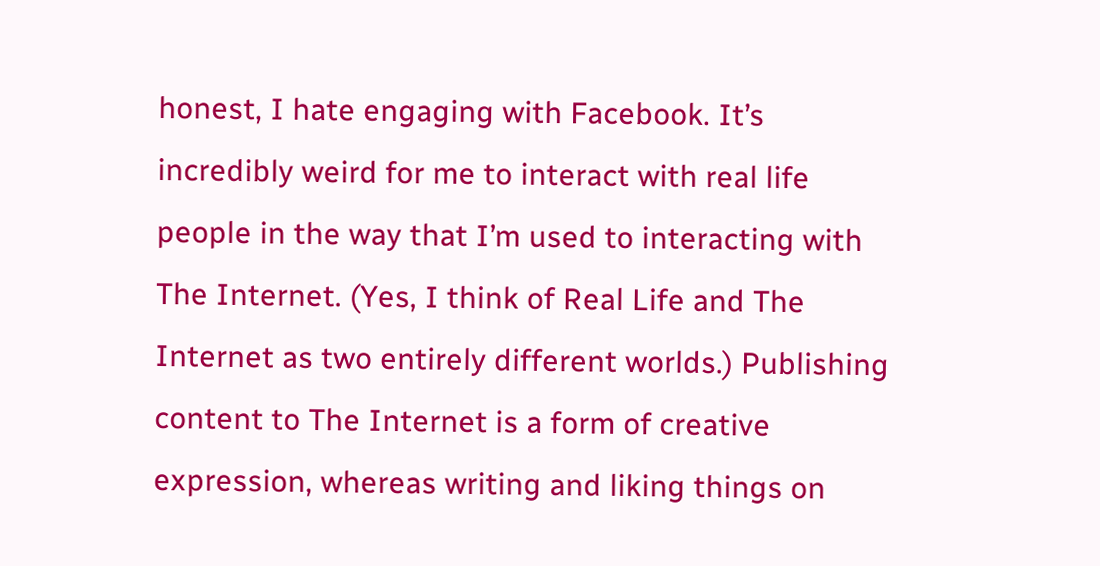honest, I hate engaging with Facebook. It’s incredibly weird for me to interact with real life people in the way that I’m used to interacting with The Internet. (Yes, I think of Real Life and The Internet as two entirely different worlds.) Publishing content to The Internet is a form of creative expression, whereas writing and liking things on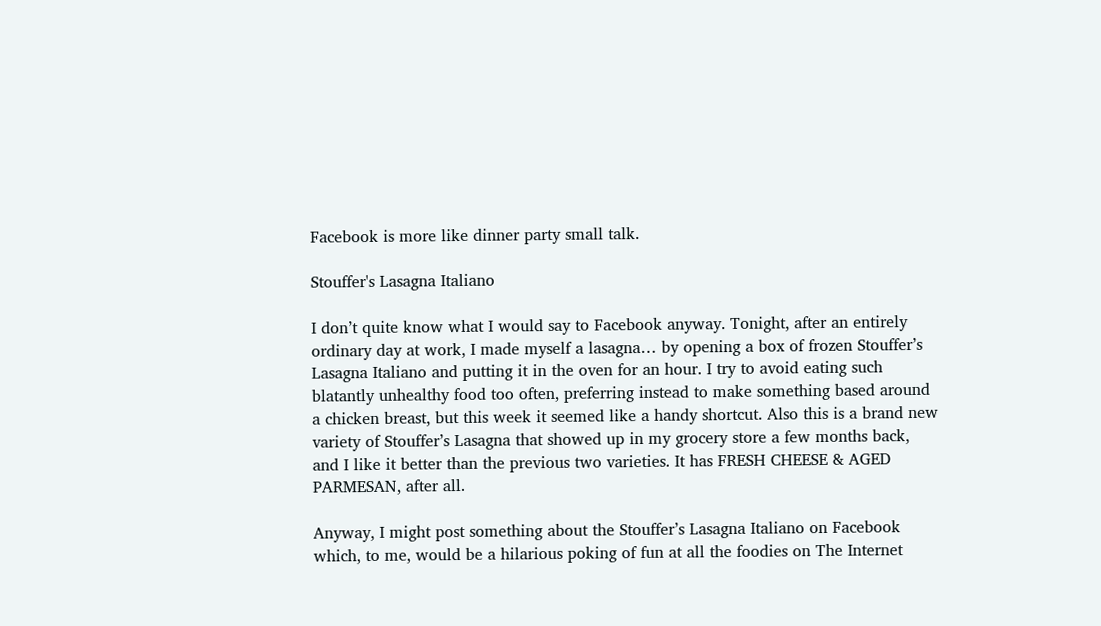Facebook is more like dinner party small talk.

Stouffer's Lasagna Italiano

I don’t quite know what I would say to Facebook anyway. Tonight, after an entirely ordinary day at work, I made myself a lasagna… by opening a box of frozen Stouffer’s Lasagna Italiano and putting it in the oven for an hour. I try to avoid eating such blatantly unhealthy food too often, preferring instead to make something based around a chicken breast, but this week it seemed like a handy shortcut. Also this is a brand new variety of Stouffer’s Lasagna that showed up in my grocery store a few months back, and I like it better than the previous two varieties. It has FRESH CHEESE & AGED PARMESAN, after all.

Anyway, I might post something about the Stouffer’s Lasagna Italiano on Facebook which, to me, would be a hilarious poking of fun at all the foodies on The Internet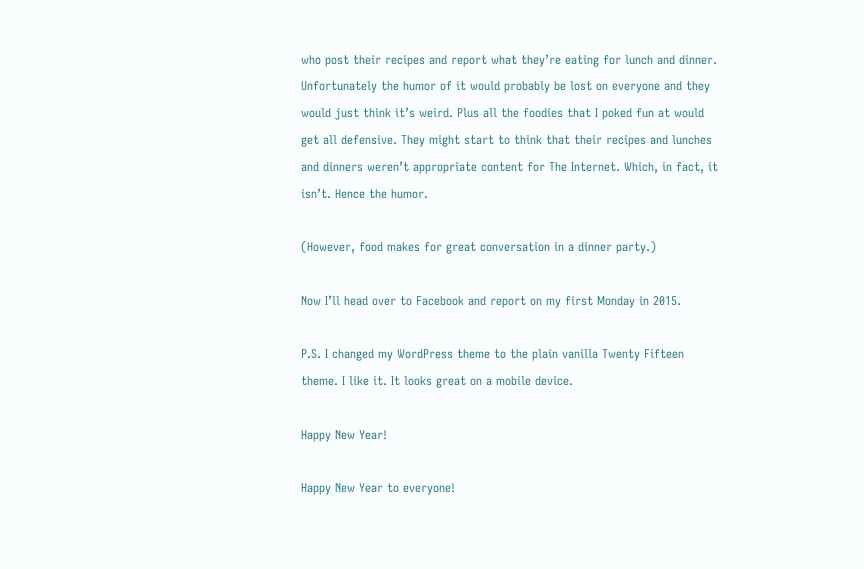who post their recipes and report what they’re eating for lunch and dinner. Unfortunately the humor of it would probably be lost on everyone and they would just think it’s weird. Plus all the foodies that I poked fun at would get all defensive. They might start to think that their recipes and lunches and dinners weren’t appropriate content for The Internet. Which, in fact, it isn’t. Hence the humor.

(However, food makes for great conversation in a dinner party.)

Now I’ll head over to Facebook and report on my first Monday in 2015.

P.S. I changed my WordPress theme to the plain vanilla Twenty Fifteen theme. I like it. It looks great on a mobile device.

Happy New Year!

Happy New Year to everyone!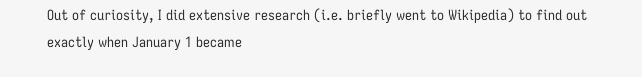Out of curiosity, I did extensive research (i.e. briefly went to Wikipedia) to find out exactly when January 1 became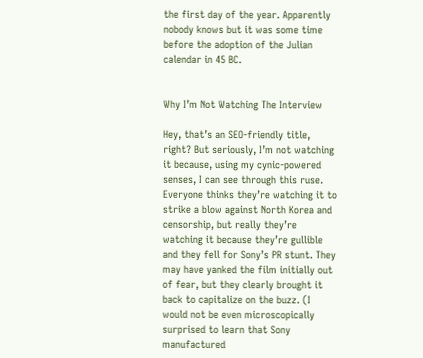the first day of the year. Apparently nobody knows but it was some time before the adoption of the Julian calendar in 45 BC.


Why I’m Not Watching The Interview

Hey, that’s an SEO-friendly title, right? But seriously, I’m not watching it because, using my cynic-powered senses, I can see through this ruse. Everyone thinks they’re watching it to strike a blow against North Korea and censorship, but really they’re watching it because they’re gullible and they fell for Sony’s PR stunt. They may have yanked the film initially out of fear, but they clearly brought it back to capitalize on the buzz. (I would not be even microscopically surprised to learn that Sony manufactured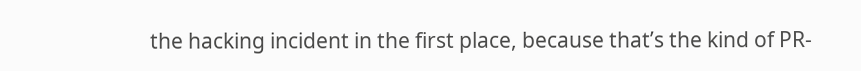the hacking incident in the first place, because that’s the kind of PR-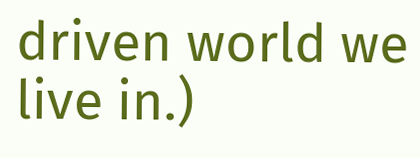driven world we live in.)